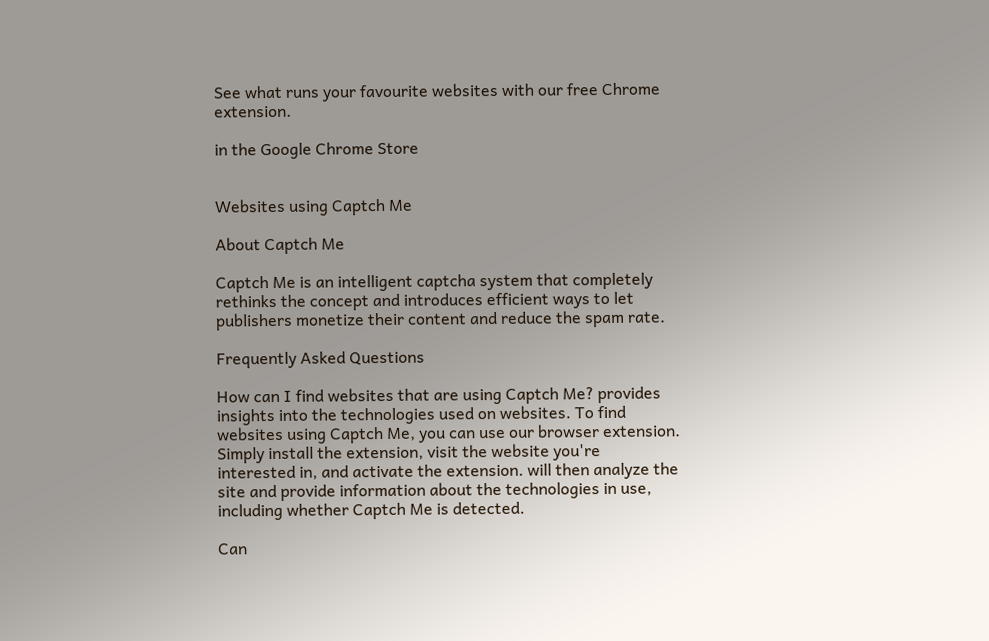See what runs your favourite websites with our free Chrome extension.

in the Google Chrome Store


Websites using Captch Me

About Captch Me

Captch Me is an intelligent captcha system that completely rethinks the concept and introduces efficient ways to let publishers monetize their content and reduce the spam rate.

Frequently Asked Questions

How can I find websites that are using Captch Me? provides insights into the technologies used on websites. To find websites using Captch Me, you can use our browser extension. Simply install the extension, visit the website you're interested in, and activate the extension. will then analyze the site and provide information about the technologies in use, including whether Captch Me is detected.

Can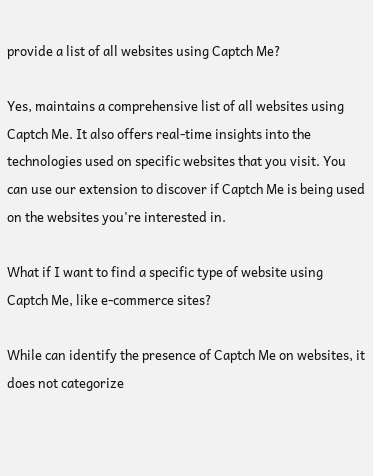provide a list of all websites using Captch Me?

Yes, maintains a comprehensive list of all websites using Captch Me. It also offers real-time insights into the technologies used on specific websites that you visit. You can use our extension to discover if Captch Me is being used on the websites you're interested in.

What if I want to find a specific type of website using Captch Me, like e-commerce sites?

While can identify the presence of Captch Me on websites, it does not categorize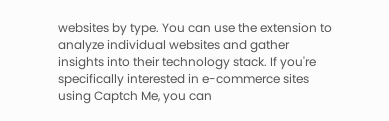websites by type. You can use the extension to analyze individual websites and gather insights into their technology stack. If you're specifically interested in e-commerce sites using Captch Me, you can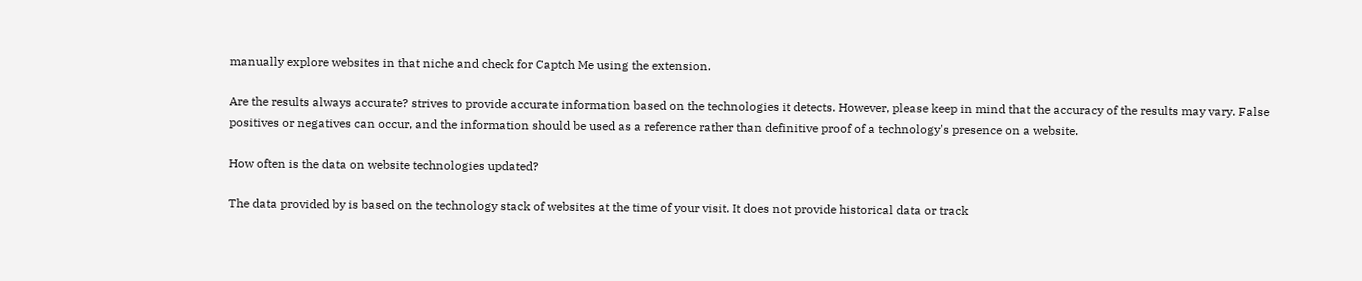manually explore websites in that niche and check for Captch Me using the extension.

Are the results always accurate? strives to provide accurate information based on the technologies it detects. However, please keep in mind that the accuracy of the results may vary. False positives or negatives can occur, and the information should be used as a reference rather than definitive proof of a technology's presence on a website.

How often is the data on website technologies updated?

The data provided by is based on the technology stack of websites at the time of your visit. It does not provide historical data or track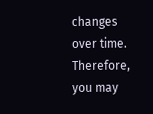changes over time. Therefore, you may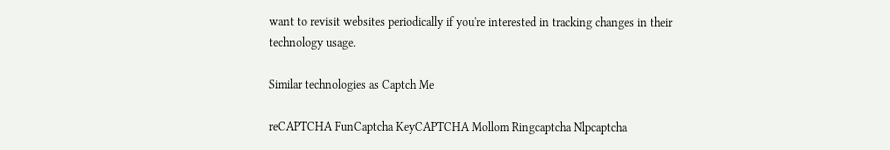want to revisit websites periodically if you're interested in tracking changes in their technology usage.

Similar technologies as Captch Me

reCAPTCHA FunCaptcha KeyCAPTCHA Mollom Ringcaptcha Nlpcaptcha